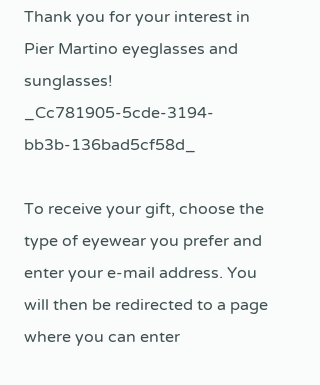Thank you for your interest in Pier Martino eyeglasses and sunglasses! _Cc781905-5cde-3194-bb3b-136bad5cf58d_

To receive your gift, choose the type of eyewear you prefer and enter your e-mail address. You will then be redirected to a page where you can enter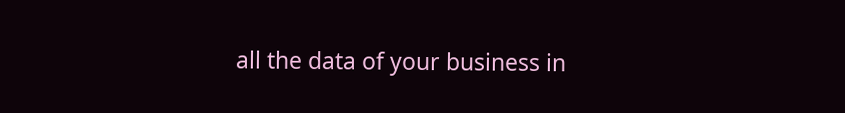all the data of your business in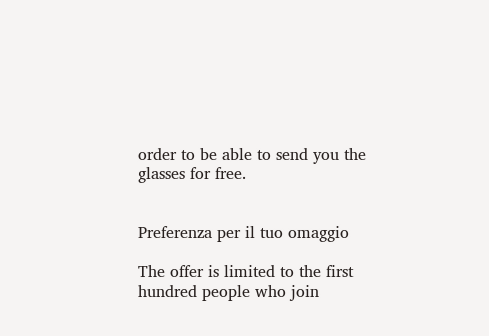order to be able to send you the glasses for free.


Preferenza per il tuo omaggio

The offer is limited to the first hundred people who join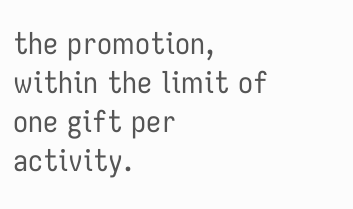the promotion, within the limit of one gift per activity.